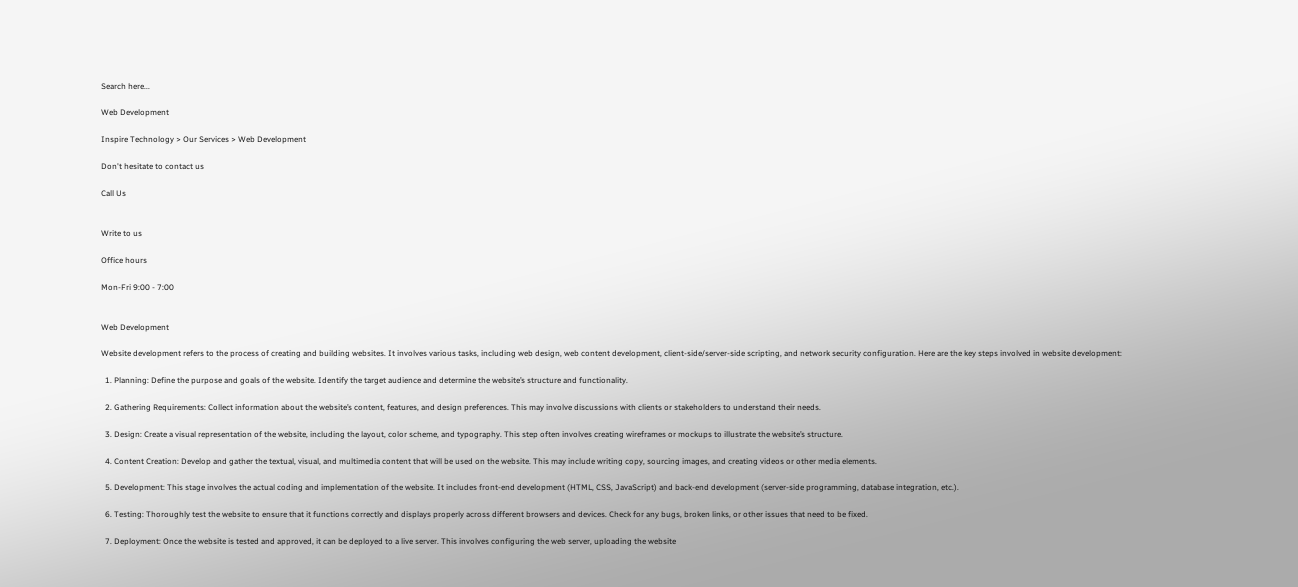Search here...

Web Development

Inspire Technology > Our Services > Web Development

Don't hesitate to contact us

Call Us


Write to us

Office hours

Mon-Fri 9:00 - 7:00


Web Development

Website development refers to the process of creating and building websites. It involves various tasks, including web design, web content development, client-side/server-side scripting, and network security configuration. Here are the key steps involved in website development:

  1. Planning: Define the purpose and goals of the website. Identify the target audience and determine the website’s structure and functionality.

  2. Gathering Requirements: Collect information about the website’s content, features, and design preferences. This may involve discussions with clients or stakeholders to understand their needs.

  3. Design: Create a visual representation of the website, including the layout, color scheme, and typography. This step often involves creating wireframes or mockups to illustrate the website’s structure.

  4. Content Creation: Develop and gather the textual, visual, and multimedia content that will be used on the website. This may include writing copy, sourcing images, and creating videos or other media elements.

  5. Development: This stage involves the actual coding and implementation of the website. It includes front-end development (HTML, CSS, JavaScript) and back-end development (server-side programming, database integration, etc.).

  6. Testing: Thoroughly test the website to ensure that it functions correctly and displays properly across different browsers and devices. Check for any bugs, broken links, or other issues that need to be fixed.

  7. Deployment: Once the website is tested and approved, it can be deployed to a live server. This involves configuring the web server, uploading the website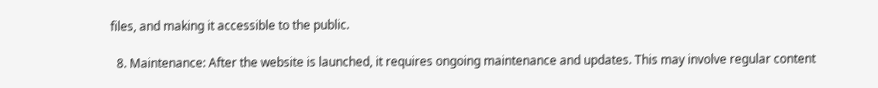files, and making it accessible to the public.

  8. Maintenance: After the website is launched, it requires ongoing maintenance and updates. This may involve regular content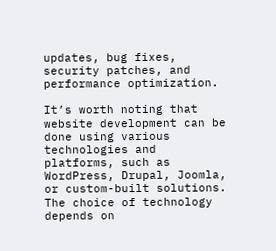updates, bug fixes, security patches, and performance optimization.

It’s worth noting that website development can be done using various technologies and platforms, such as WordPress, Drupal, Joomla, or custom-built solutions. The choice of technology depends on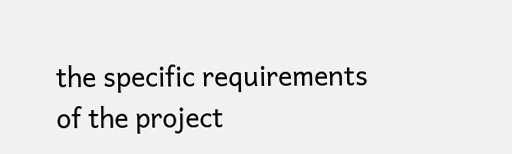the specific requirements of the project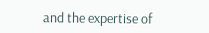and the expertise of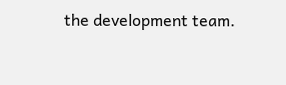the development team.